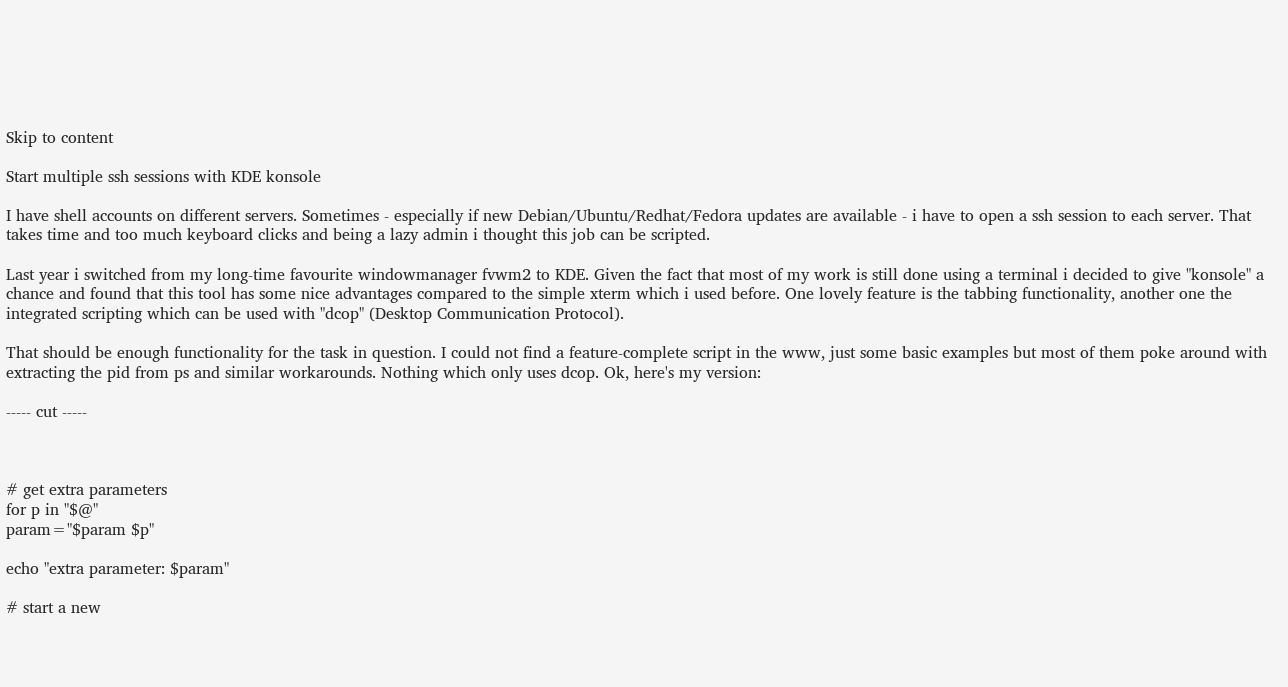Skip to content

Start multiple ssh sessions with KDE konsole

I have shell accounts on different servers. Sometimes - especially if new Debian/Ubuntu/Redhat/Fedora updates are available - i have to open a ssh session to each server. That takes time and too much keyboard clicks and being a lazy admin i thought this job can be scripted.

Last year i switched from my long-time favourite windowmanager fvwm2 to KDE. Given the fact that most of my work is still done using a terminal i decided to give "konsole" a chance and found that this tool has some nice advantages compared to the simple xterm which i used before. One lovely feature is the tabbing functionality, another one the integrated scripting which can be used with "dcop" (Desktop Communication Protocol).

That should be enough functionality for the task in question. I could not find a feature-complete script in the www, just some basic examples but most of them poke around with extracting the pid from ps and similar workarounds. Nothing which only uses dcop. Ok, here's my version:

----- cut -----



# get extra parameters
for p in "$@"
param="$param $p"

echo "extra parameter: $param"

# start a new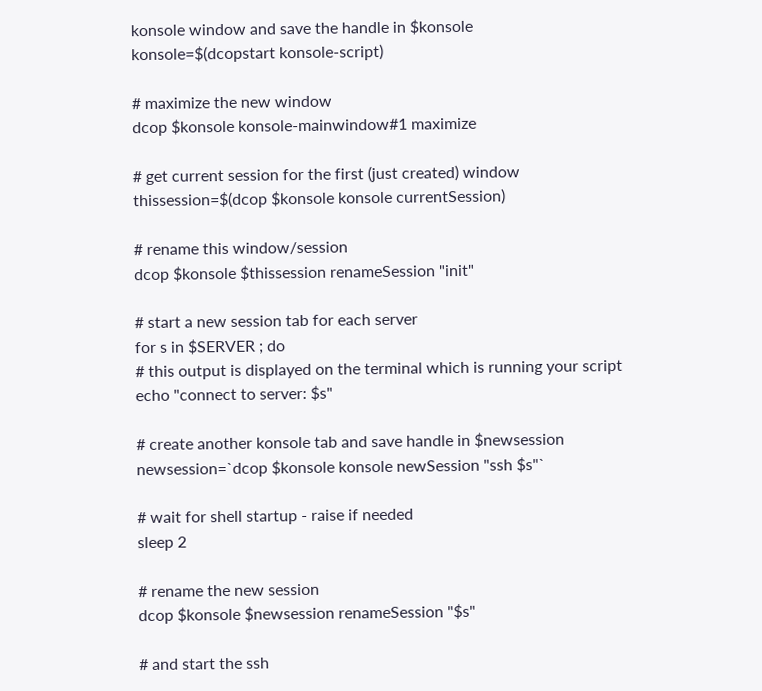konsole window and save the handle in $konsole
konsole=$(dcopstart konsole-script)

# maximize the new window
dcop $konsole konsole-mainwindow#1 maximize

# get current session for the first (just created) window
thissession=$(dcop $konsole konsole currentSession)

# rename this window/session
dcop $konsole $thissession renameSession "init"

# start a new session tab for each server
for s in $SERVER ; do
# this output is displayed on the terminal which is running your script
echo "connect to server: $s"

# create another konsole tab and save handle in $newsession
newsession=`dcop $konsole konsole newSession "ssh $s"`

# wait for shell startup - raise if needed
sleep 2

# rename the new session
dcop $konsole $newsession renameSession "$s"

# and start the ssh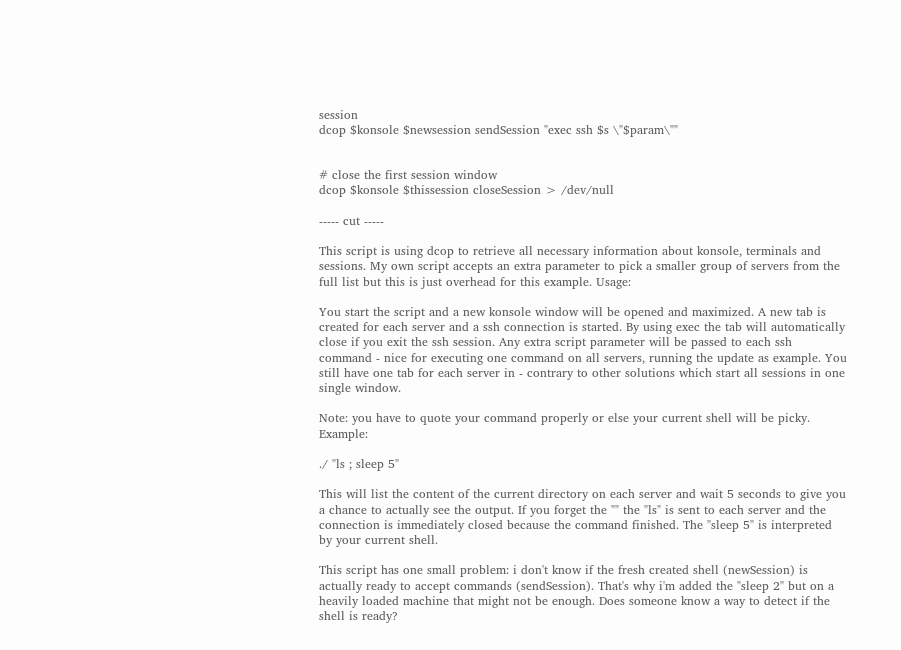session
dcop $konsole $newsession sendSession "exec ssh $s \"$param\""


# close the first session window
dcop $konsole $thissession closeSession > /dev/null

----- cut -----

This script is using dcop to retrieve all necessary information about konsole, terminals and sessions. My own script accepts an extra parameter to pick a smaller group of servers from the full list but this is just overhead for this example. Usage:

You start the script and a new konsole window will be opened and maximized. A new tab is created for each server and a ssh connection is started. By using exec the tab will automatically close if you exit the ssh session. Any extra script parameter will be passed to each ssh command - nice for executing one command on all servers, running the update as example. You still have one tab for each server in - contrary to other solutions which start all sessions in one single window.

Note: you have to quote your command properly or else your current shell will be picky. Example:

./ "ls ; sleep 5"

This will list the content of the current directory on each server and wait 5 seconds to give you a chance to actually see the output. If you forget the "" the "ls" is sent to each server and the connection is immediately closed because the command finished. The "sleep 5" is interpreted by your current shell.

This script has one small problem: i don't know if the fresh created shell (newSession) is actually ready to accept commands (sendSession). That's why i'm added the "sleep 2" but on a heavily loaded machine that might not be enough. Does someone know a way to detect if the shell is ready?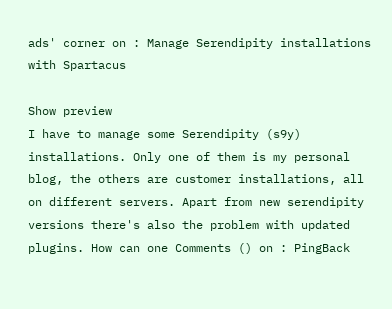ads' corner on : Manage Serendipity installations with Spartacus

Show preview
I have to manage some Serendipity (s9y) installations. Only one of them is my personal blog, the others are customer installations, all on different servers. Apart from new serendipity versions there's also the problem with updated plugins. How can one Comments () on : PingBack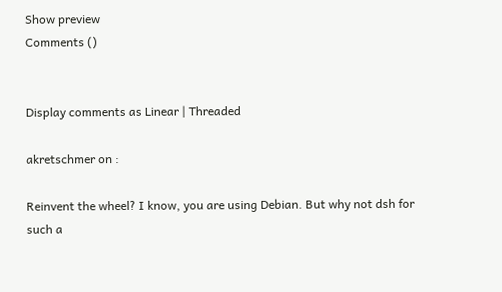Show preview
Comments ()


Display comments as Linear | Threaded

akretschmer on :

Reinvent the wheel? I know, you are using Debian. But why not dsh for such a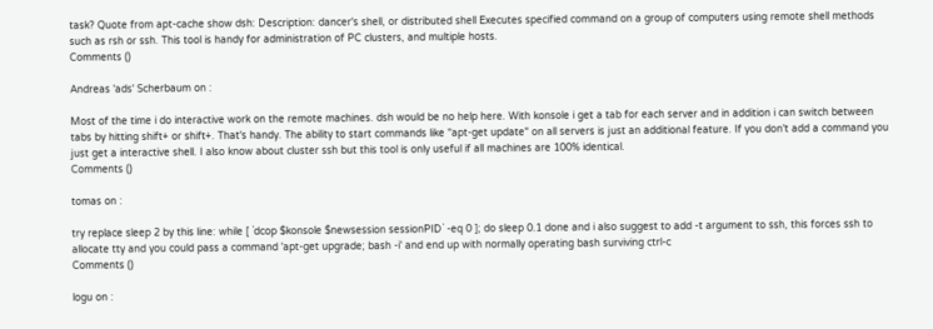task? Quote from apt-cache show dsh: Description: dancer's shell, or distributed shell Executes specified command on a group of computers using remote shell methods such as rsh or ssh. This tool is handy for administration of PC clusters, and multiple hosts.
Comments ()

Andreas 'ads' Scherbaum on :

Most of the time i do interactive work on the remote machines. dsh would be no help here. With konsole i get a tab for each server and in addition i can switch between tabs by hitting shift+ or shift+. That's handy. The ability to start commands like "apt-get update" on all servers is just an additional feature. If you don't add a command you just get a interactive shell. I also know about cluster ssh but this tool is only useful if all machines are 100% identical.
Comments ()

tomas on :

try replace sleep 2 by this line: while [ `dcop $konsole $newsession sessionPID` -eq 0 ]; do sleep 0.1 done and i also suggest to add -t argument to ssh, this forces ssh to allocate tty and you could pass a command 'apt-get upgrade; bash -i' and end up with normally operating bash surviving ctrl-c
Comments ()

logu on :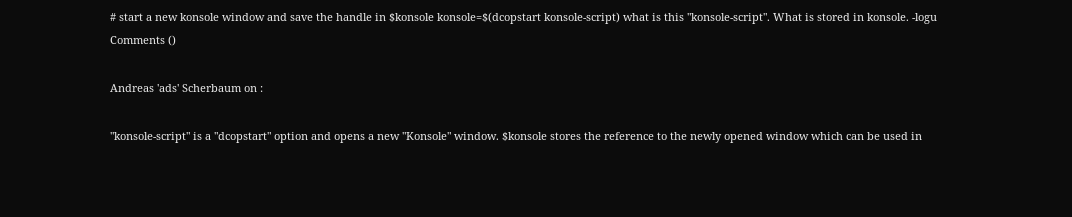# start a new konsole window and save the handle in $konsole konsole=$(dcopstart konsole-script) what is this "konsole-script". What is stored in konsole. -logu
Comments ()

Andreas 'ads' Scherbaum on :

"konsole-script" is a "dcopstart" option and opens a new "Konsole" window. $konsole stores the reference to the newly opened window which can be used in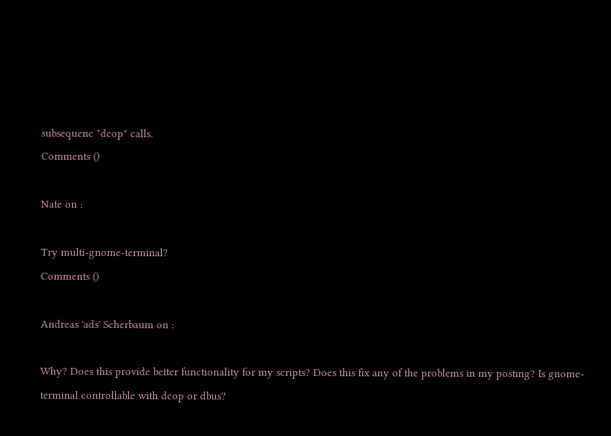subsequenc "dcop" calls.
Comments ()

Nate on :

Try multi-gnome-terminal?
Comments ()

Andreas 'ads' Scherbaum on :

Why? Does this provide better functionality for my scripts? Does this fix any of the problems in my posting? Is gnome-terminal controllable with dcop or dbus?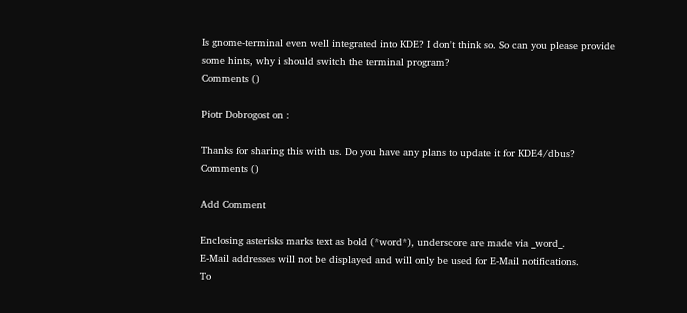Is gnome-terminal even well integrated into KDE? I don't think so. So can you please provide some hints, why i should switch the terminal program?
Comments ()

Piotr Dobrogost on :

Thanks for sharing this with us. Do you have any plans to update it for KDE4/dbus?
Comments ()

Add Comment

Enclosing asterisks marks text as bold (*word*), underscore are made via _word_.
E-Mail addresses will not be displayed and will only be used for E-Mail notifications.
To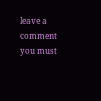leave a comment you must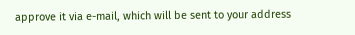approve it via e-mail, which will be sent to your address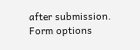after submission.
Form options